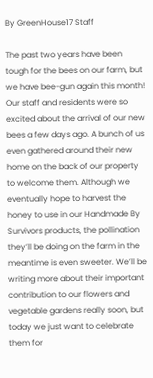By GreenHouse17 Staff

The past two years have been tough for the bees on our farm, but we have bee-gun again this month! Our staff and residents were so excited about the arrival of our new bees a few days ago. A bunch of us even gathered around their new home on the back of our property to welcome them. Although we eventually hope to harvest the honey to use in our Handmade By Survivors products, the pollination they’ll be doing on the farm in the meantime is even sweeter. We’ll be writing more about their important contribution to our flowers and vegetable gardens really soon, but today we just want to celebrate them for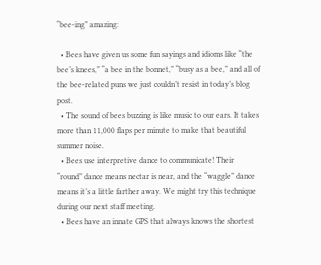“bee-ing” amazing:

  • Bees have given us some fun sayings and idioms like “the bee’s knees,” “a bee in the bonnet,” “busy as a bee,” and all of the bee-related puns we just couldn’t resist in today’s blog post.
  • The sound of bees buzzing is like music to our ears. It takes more than 11,000 flaps per minute to make that beautiful summer noise.
  • Bees use interpretive dance to communicate! Their “round” dance means nectar is near, and the “waggle” dance means it’s a little farther away. We might try this technique during our next staff meeting.
  • Bees have an innate GPS that always knows the shortest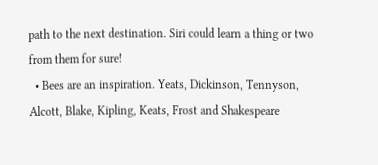path to the next destination. Siri could learn a thing or two from them for sure!
  • Bees are an inspiration. Yeats, Dickinson, Tennyson, Alcott, Blake, Kipling, Keats, Frost and Shakespeare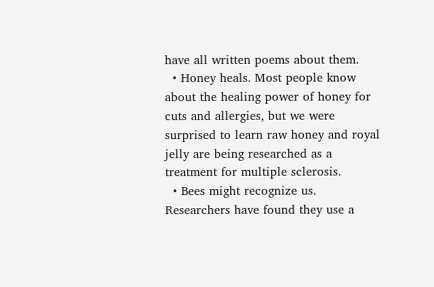have all written poems about them.
  • Honey heals. Most people know about the healing power of honey for cuts and allergies, but we were surprised to learn raw honey and royal jelly are being researched as a treatment for multiple sclerosis.
  • Bees might recognize us. Researchers have found they use a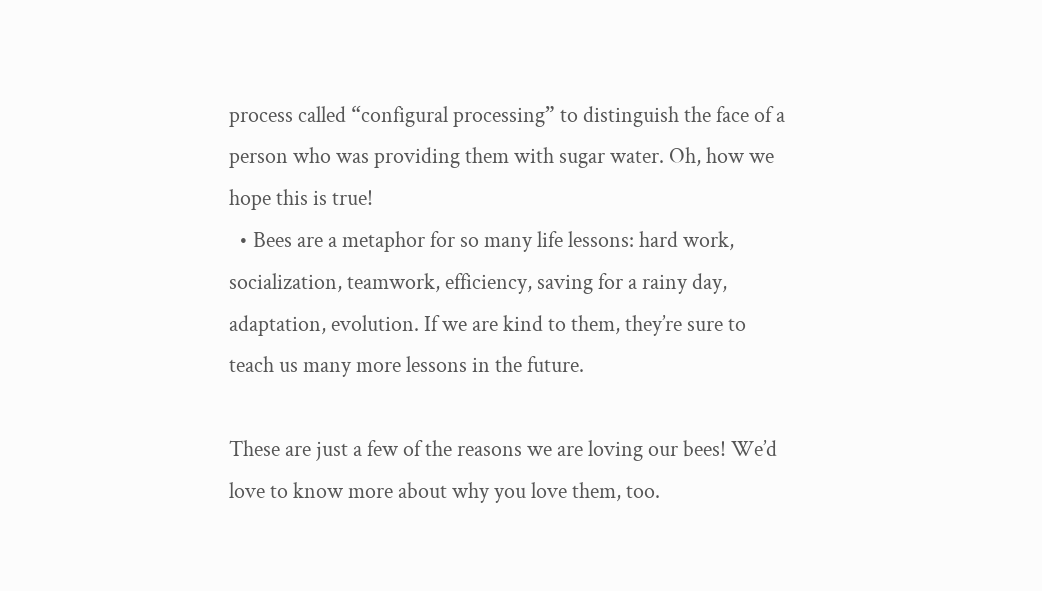process called “configural processing” to distinguish the face of a person who was providing them with sugar water. Oh, how we hope this is true!
  • Bees are a metaphor for so many life lessons: hard work, socialization, teamwork, efficiency, saving for a rainy day, adaptation, evolution. If we are kind to them, they’re sure to teach us many more lessons in the future.

These are just a few of the reasons we are loving our bees! We’d love to know more about why you love them, too.